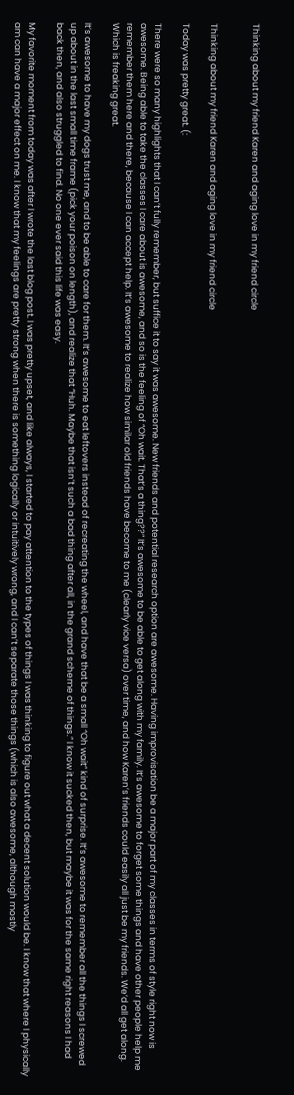Thinking about my friend Karen and aging love in my friend circle


Thinking about my friend Karen and aging love in my friend circle

Today was pretty great. (:

There were so many highlights that I can’t fully remember, but suffice it to say it was awesome. New friends and potential research option are awesome. Having improvisation be a major part of my classes in terms of style right now is awesome. Being able to take the classes I care about is awesome, and so is the feeling of “Oh wait. That’s a thing??” It’s awesome to be able to get along with my family. It’s awesome to forget some things and have other people help me remember them here and there, because I can accept help. It’s awesome to realize how similar old friends have become to me (clearly vice versa) over time, and how Karen’s friends could easily all just be my friends. We’d all get along. Which is freaking great.

It’s awesome to have my dogs trust me, and to be able to care for them. It’s awesome to eat leftovers instead of recreating the wheel, and have that be a small “Oh wait” kind of surprise. It’s awesome to remember all the things I screwed up about in the last small time frame (pick your poison on length), and realize that “Huh. Maybe that isn’t such a bad thing after all, in the grand scheme of things.” I know it sucked then, but maybe it was for the same right reasons I had back then, and also struggled to find. No one ever said this life was easy.

My favorite moment from today was after I wrote the last blog post. I was pretty upset, and like always, I started to pay attention to the types of things I was thinking to figure out what a decent solution would be. I know that where I physically am can have a major effect on me. I know that my feelings are pretty strong when there is something logically or intuitively wrong, and I can’t separate those things (which is also awesome, although mostly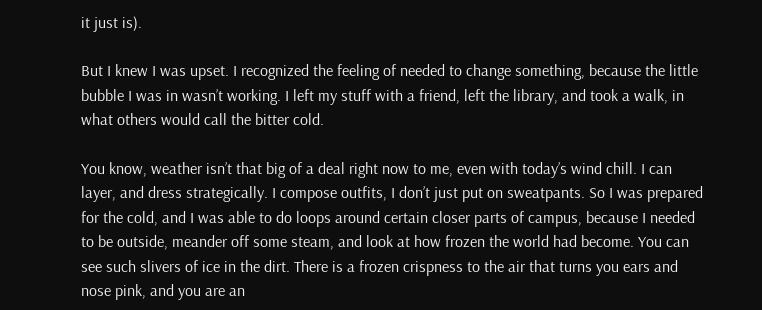it just is).

But I knew I was upset. I recognized the feeling of needed to change something, because the little bubble I was in wasn’t working. I left my stuff with a friend, left the library, and took a walk, in what others would call the bitter cold.

You know, weather isn’t that big of a deal right now to me, even with today’s wind chill. I can layer, and dress strategically. I compose outfits, I don’t just put on sweatpants. So I was prepared for the cold, and I was able to do loops around certain closer parts of campus, because I needed to be outside, meander off some steam, and look at how frozen the world had become. You can see such slivers of ice in the dirt. There is a frozen crispness to the air that turns you ears and nose pink, and you are an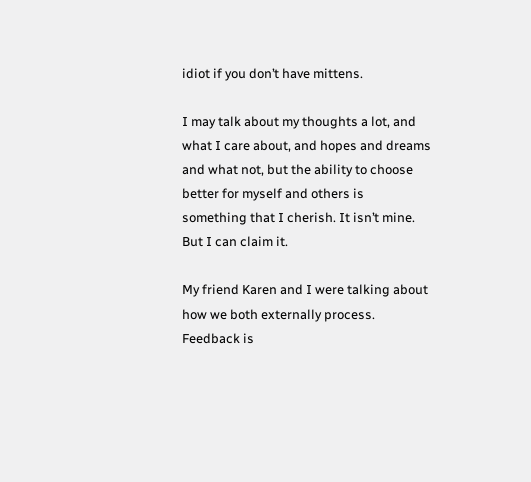idiot if you don’t have mittens.

I may talk about my thoughts a lot, and what I care about, and hopes and dreams and what not, but the ability to choose better for myself and others is something that I cherish. It isn’t mine. But I can claim it.

My friend Karen and I were talking about how we both externally process. Feedback is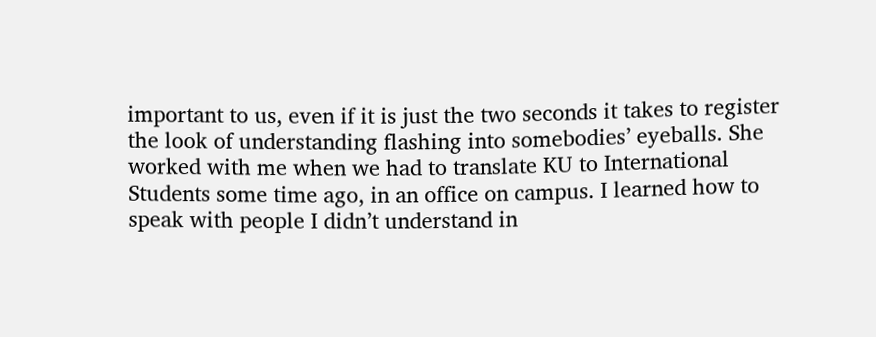important to us, even if it is just the two seconds it takes to register the look of understanding flashing into somebodies’ eyeballs. She worked with me when we had to translate KU to International Students some time ago, in an office on campus. I learned how to speak with people I didn’t understand in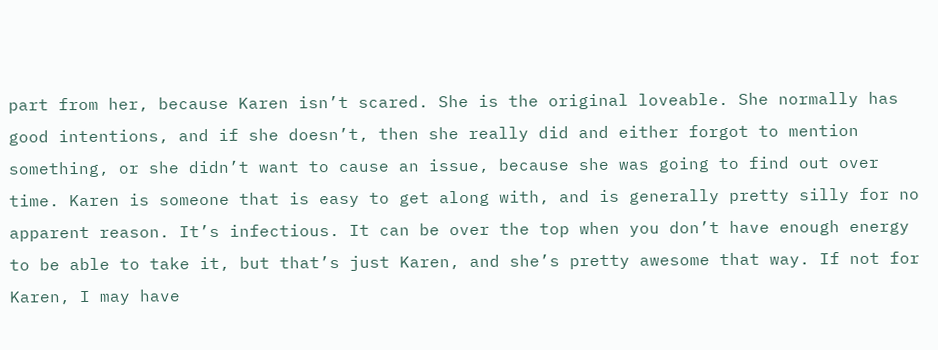part from her, because Karen isn’t scared. She is the original loveable. She normally has good intentions, and if she doesn’t, then she really did and either forgot to mention something, or she didn’t want to cause an issue, because she was going to find out over time. Karen is someone that is easy to get along with, and is generally pretty silly for no apparent reason. It’s infectious. It can be over the top when you don’t have enough energy to be able to take it, but that’s just Karen, and she’s pretty awesome that way. If not for Karen, I may have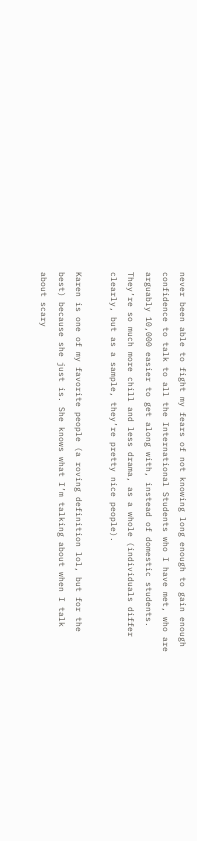never been able to fight my fears of not knowing long enough to gain enough confidence to talk to all the International Students who I have met, who are arguably 10,000 easier to get along with, instead of domestic students. They’re so much more chill and less drama, as a whole (individuals differ clearly, but as a sample, they’re pretty nice people).

Karen is one of my favorite people (a roving definition lol, but for the best) because she just is. She knows what I’m talking about when I talk about scary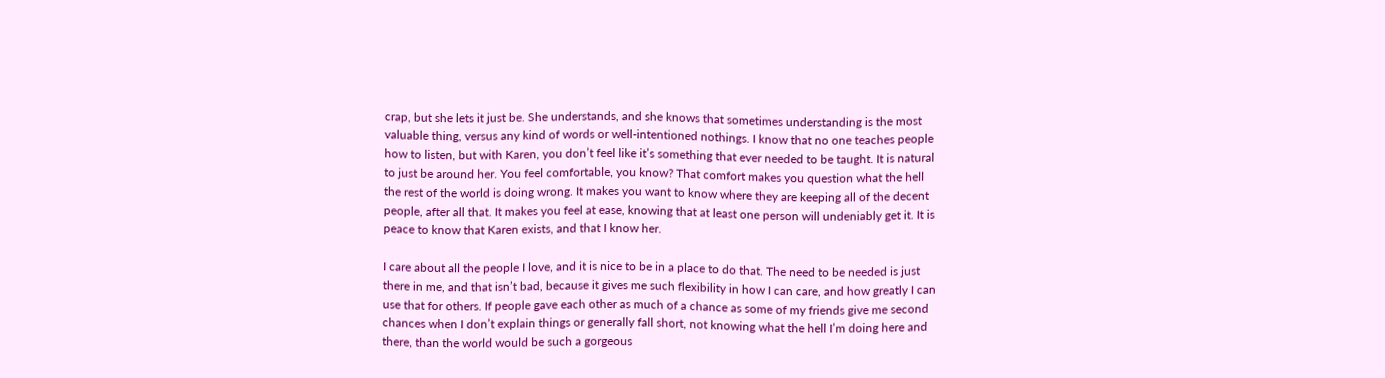crap, but she lets it just be. She understands, and she knows that sometimes understanding is the most valuable thing, versus any kind of words or well-intentioned nothings. I know that no one teaches people how to listen, but with Karen, you don’t feel like it’s something that ever needed to be taught. It is natural to just be around her. You feel comfortable, you know? That comfort makes you question what the hell the rest of the world is doing wrong. It makes you want to know where they are keeping all of the decent people, after all that. It makes you feel at ease, knowing that at least one person will undeniably get it. It is peace to know that Karen exists, and that I know her.

I care about all the people I love, and it is nice to be in a place to do that. The need to be needed is just there in me, and that isn’t bad, because it gives me such flexibility in how I can care, and how greatly I can use that for others. If people gave each other as much of a chance as some of my friends give me second chances when I don’t explain things or generally fall short, not knowing what the hell I’m doing here and there, than the world would be such a gorgeous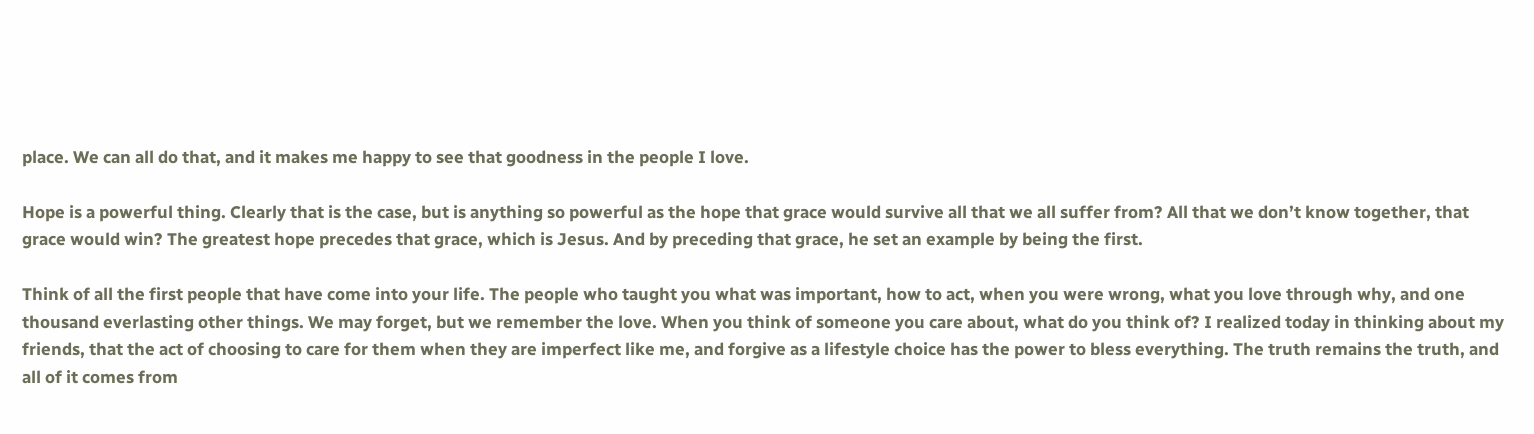place. We can all do that, and it makes me happy to see that goodness in the people I love.

Hope is a powerful thing. Clearly that is the case, but is anything so powerful as the hope that grace would survive all that we all suffer from? All that we don’t know together, that grace would win? The greatest hope precedes that grace, which is Jesus. And by preceding that grace, he set an example by being the first.

Think of all the first people that have come into your life. The people who taught you what was important, how to act, when you were wrong, what you love through why, and one thousand everlasting other things. We may forget, but we remember the love. When you think of someone you care about, what do you think of? I realized today in thinking about my friends, that the act of choosing to care for them when they are imperfect like me, and forgive as a lifestyle choice has the power to bless everything. The truth remains the truth, and all of it comes from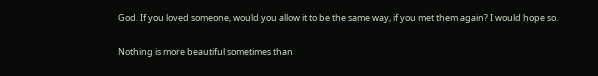God. If you loved someone, would you allow it to be the same way, if you met them again? I would hope so.

Nothing is more beautiful sometimes than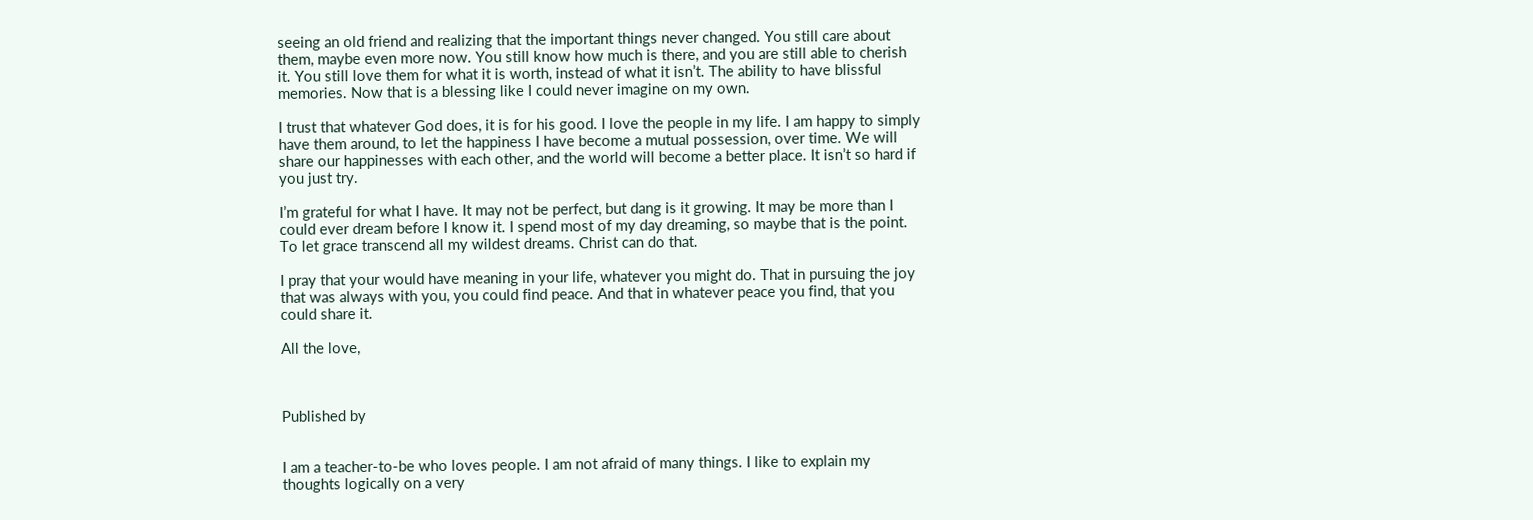seeing an old friend and realizing that the important things never changed. You still care about them, maybe even more now. You still know how much is there, and you are still able to cherish it. You still love them for what it is worth, instead of what it isn’t. The ability to have blissful memories. Now that is a blessing like I could never imagine on my own.

I trust that whatever God does, it is for his good. I love the people in my life. I am happy to simply have them around, to let the happiness I have become a mutual possession, over time. We will share our happinesses with each other, and the world will become a better place. It isn’t so hard if you just try.

I’m grateful for what I have. It may not be perfect, but dang is it growing. It may be more than I could ever dream before I know it. I spend most of my day dreaming, so maybe that is the point. To let grace transcend all my wildest dreams. Christ can do that.

I pray that your would have meaning in your life, whatever you might do. That in pursuing the joy that was always with you, you could find peace. And that in whatever peace you find, that you could share it.

All the love,



Published by


I am a teacher-to-be who loves people. I am not afraid of many things. I like to explain my thoughts logically on a very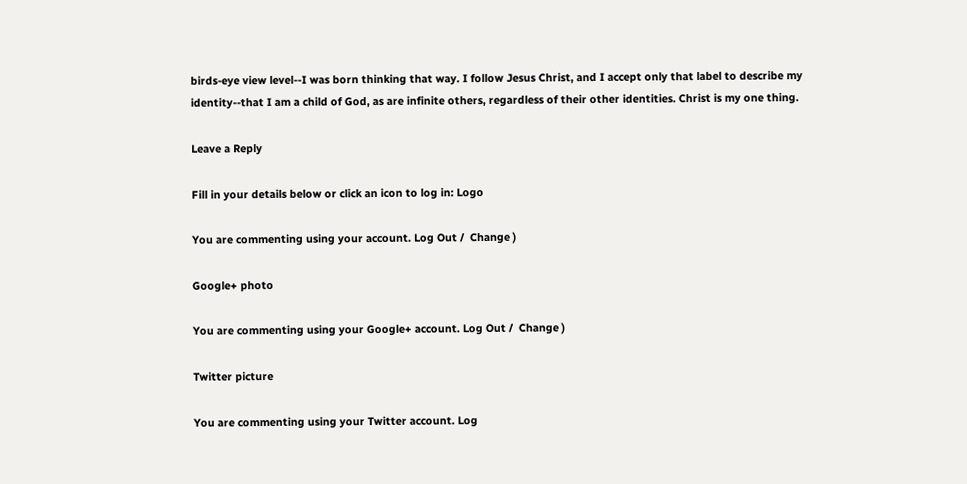birds-eye view level--I was born thinking that way. I follow Jesus Christ, and I accept only that label to describe my identity--that I am a child of God, as are infinite others, regardless of their other identities. Christ is my one thing.

Leave a Reply

Fill in your details below or click an icon to log in: Logo

You are commenting using your account. Log Out /  Change )

Google+ photo

You are commenting using your Google+ account. Log Out /  Change )

Twitter picture

You are commenting using your Twitter account. Log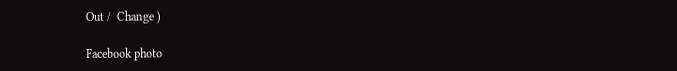Out /  Change )

Facebook photo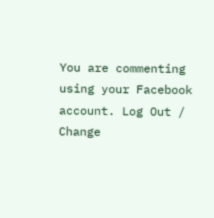You are commenting using your Facebook account. Log Out /  Change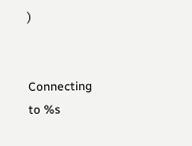)


Connecting to %s